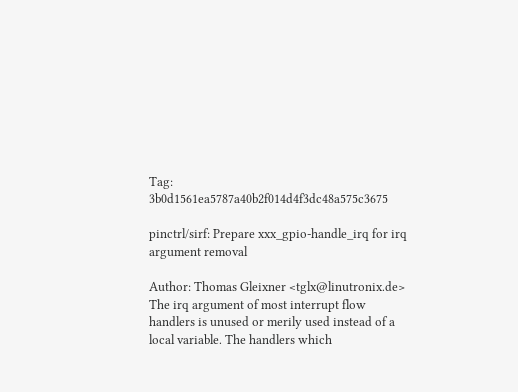Tag: 3b0d1561ea5787a40b2f014d4f3dc48a575c3675

pinctrl/sirf: Prepare xxx_gpio-handle_irq for irq argument removal

Author: Thomas Gleixner <tglx@linutronix.de> The irq argument of most interrupt flow handlers is unused or merily used instead of a local variable. The handlers which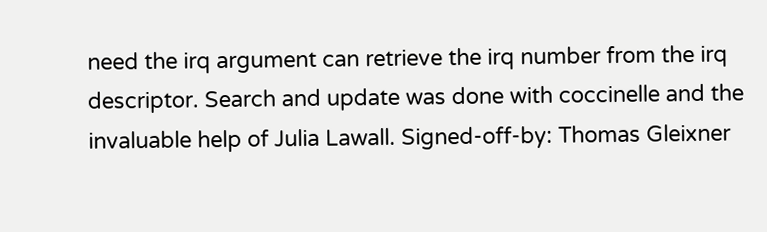need the irq argument can retrieve the irq number from the irq descriptor. Search and update was done with coccinelle and the invaluable help of Julia Lawall. Signed-off-by: Thomas Gleixner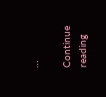…

Continue reading